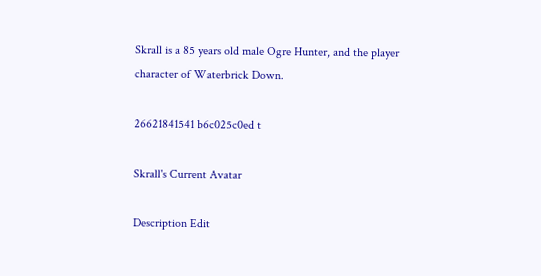Skrall is a 85 years old male Ogre Hunter, and the player character of Waterbrick Down.

26621841541 b6c025c0ed t

Skrall's Current Avatar

Description Edit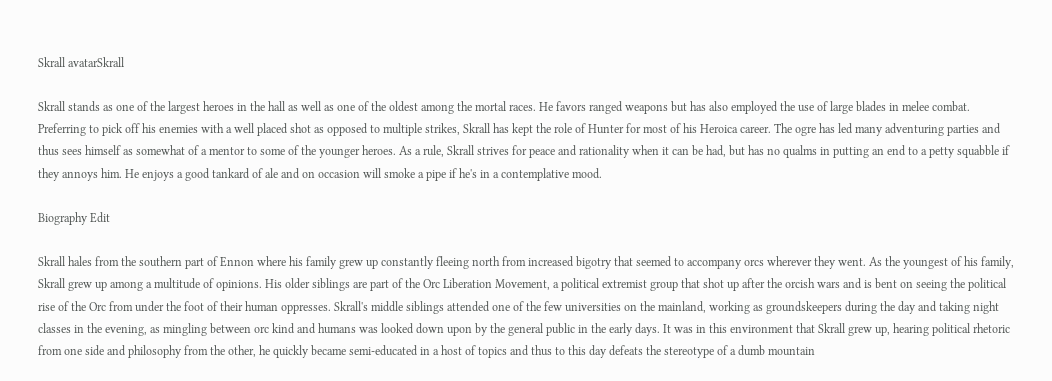Skrall avatarSkrall

Skrall stands as one of the largest heroes in the hall as well as one of the oldest among the mortal races. He favors ranged weapons but has also employed the use of large blades in melee combat. Preferring to pick off his enemies with a well placed shot as opposed to multiple strikes, Skrall has kept the role of Hunter for most of his Heroica career. The ogre has led many adventuring parties and thus sees himself as somewhat of a mentor to some of the younger heroes. As a rule, Skrall strives for peace and rationality when it can be had, but has no qualms in putting an end to a petty squabble if they annoys him. He enjoys a good tankard of ale and on occasion will smoke a pipe if he's in a contemplative mood.

Biography Edit

Skrall hales from the southern part of Ennon where his family grew up constantly fleeing north from increased bigotry that seemed to accompany orcs wherever they went. As the youngest of his family, Skrall grew up among a multitude of opinions. His older siblings are part of the Orc Liberation Movement, a political extremist group that shot up after the orcish wars and is bent on seeing the political rise of the Orc from under the foot of their human oppresses. Skrall's middle siblings attended one of the few universities on the mainland, working as groundskeepers during the day and taking night classes in the evening, as mingling between orc kind and humans was looked down upon by the general public in the early days. It was in this environment that Skrall grew up, hearing political rhetoric from one side and philosophy from the other, he quickly became semi-educated in a host of topics and thus to this day defeats the stereotype of a dumb mountain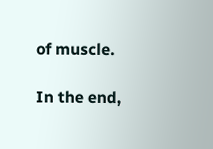of muscle.

In the end,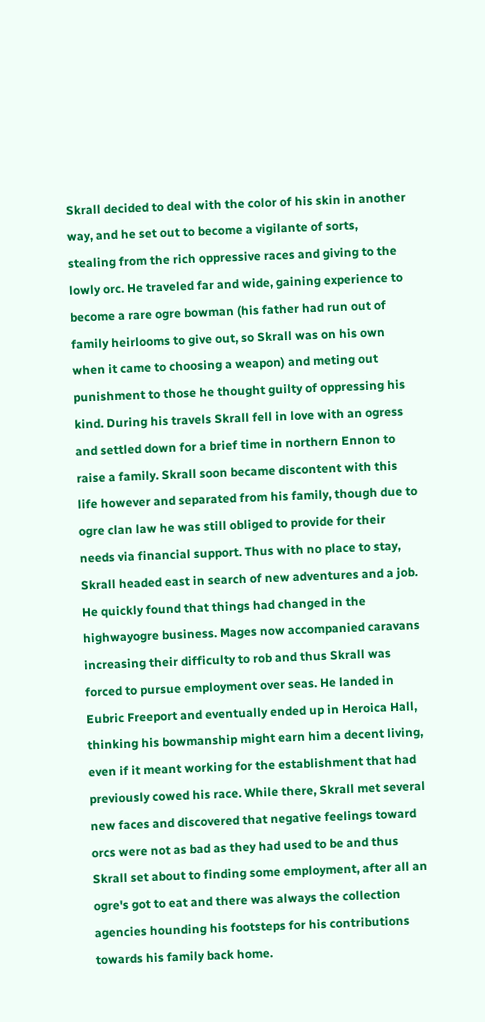Skrall decided to deal with the color of his skin in another way, and he set out to become a vigilante of sorts, stealing from the rich oppressive races and giving to the lowly orc. He traveled far and wide, gaining experience to become a rare ogre bowman (his father had run out of family heirlooms to give out, so Skrall was on his own when it came to choosing a weapon) and meting out punishment to those he thought guilty of oppressing his kind. During his travels Skrall fell in love with an ogress and settled down for a brief time in northern Ennon to raise a family. Skrall soon became discontent with this life however and separated from his family, though due to ogre clan law he was still obliged to provide for their needs via financial support. Thus with no place to stay, Skrall headed east in search of new adventures and a job. He quickly found that things had changed in the highwayogre business. Mages now accompanied caravans increasing their difficulty to rob and thus Skrall was forced to pursue employment over seas. He landed in Eubric Freeport and eventually ended up in Heroica Hall, thinking his bowmanship might earn him a decent living, even if it meant working for the establishment that had previously cowed his race. While there, Skrall met several new faces and discovered that negative feelings toward orcs were not as bad as they had used to be and thus Skrall set about to finding some employment, after all an ogre's got to eat and there was always the collection agencies hounding his footsteps for his contributions towards his family back home.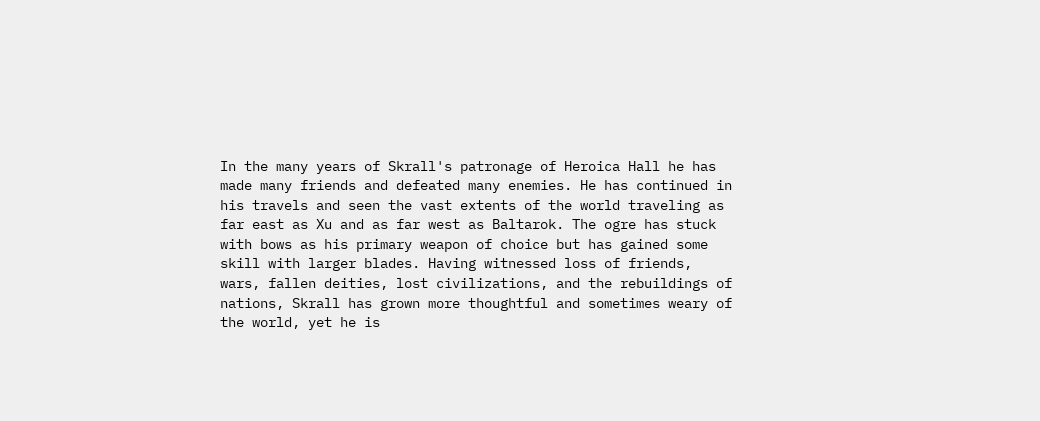In the many years of Skrall's patronage of Heroica Hall he has made many friends and defeated many enemies. He has continued in his travels and seen the vast extents of the world traveling as far east as Xu and as far west as Baltarok. The ogre has stuck with bows as his primary weapon of choice but has gained some skill with larger blades. Having witnessed loss of friends, wars, fallen deities, lost civilizations, and the rebuildings of nations, Skrall has grown more thoughtful and sometimes weary of the world, yet he is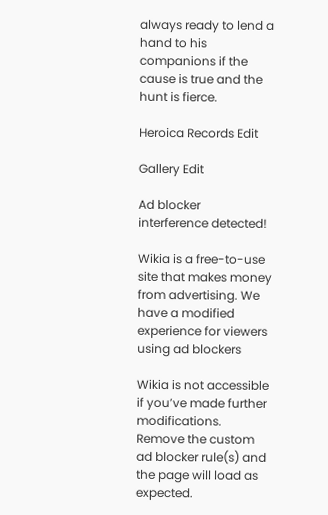always ready to lend a hand to his companions if the cause is true and the hunt is fierce.

Heroica Records Edit

Gallery Edit

Ad blocker interference detected!

Wikia is a free-to-use site that makes money from advertising. We have a modified experience for viewers using ad blockers

Wikia is not accessible if you’ve made further modifications. Remove the custom ad blocker rule(s) and the page will load as expected.